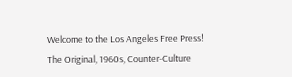Welcome to the Los Angeles Free Press!
The Original, 1960s, Counter-Culture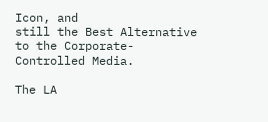Icon, and
still the Best Alternative to the Corporate-Controlled Media.

The LA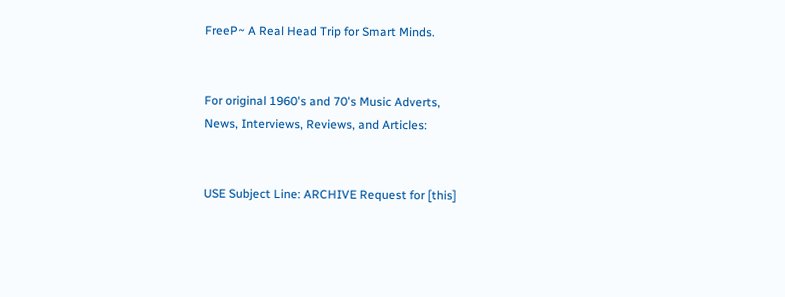FreeP~ A Real Head Trip for Smart Minds.


For original 1960's and 70's Music Adverts,
News, Interviews, Reviews, and Articles:


USE Subject Line: ARCHIVE Request for [this]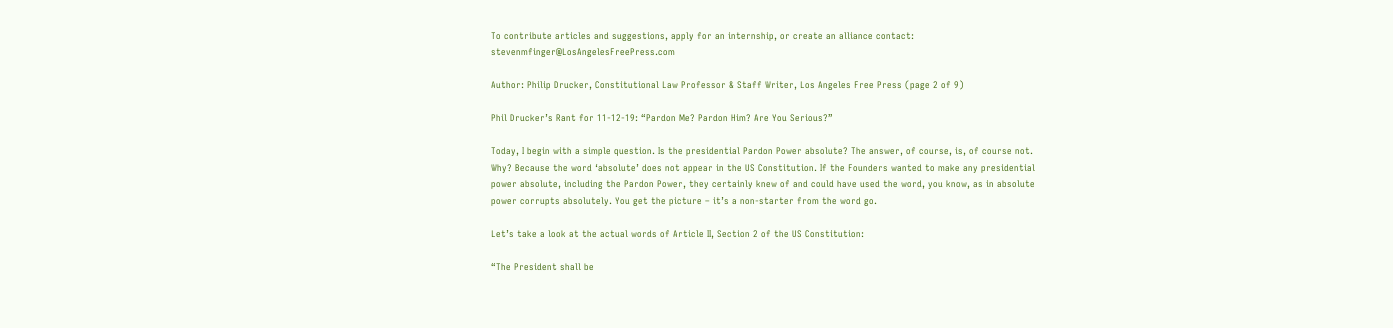To contribute articles and suggestions, apply for an internship, or create an alliance contact: stevenmfinger@LosAngelesFreePress.com

Author: Philip Drucker, Constitutional Law Professor & Staff Writer, Los Angeles Free Press (page 2 of 9)

Phil Drucker’s Rant for 11-12-19: “Pardon Me? Pardon Him? Are You Serious?”

Today, I begin with a simple question. Is the presidential Pardon Power absolute? The answer, of course, is, of course not. Why? Because the word ‘absolute’ does not appear in the US Constitution. If the Founders wanted to make any presidential power absolute, including the Pardon Power, they certainly knew of and could have used the word, you know, as in absolute power corrupts absolutely. You get the picture – it’s a non-starter from the word go.

Let’s take a look at the actual words of Article II, Section 2 of the US Constitution:

“The President shall be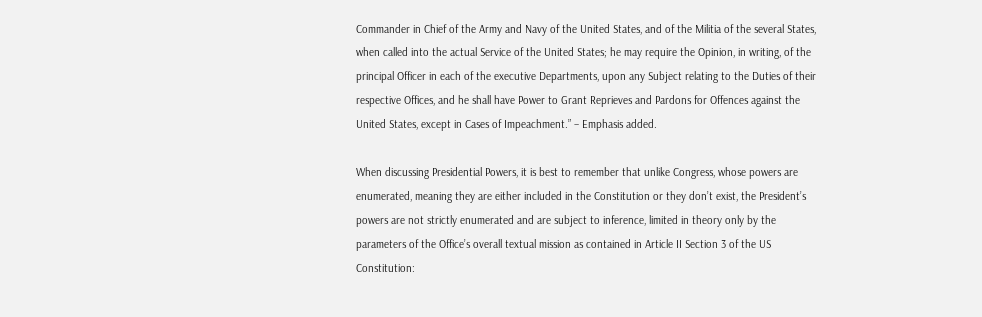Commander in Chief of the Army and Navy of the United States, and of the Militia of the several States, when called into the actual Service of the United States; he may require the Opinion, in writing, of the principal Officer in each of the executive Departments, upon any Subject relating to the Duties of their respective Offices, and he shall have Power to Grant Reprieves and Pardons for Offences against the United States, except in Cases of Impeachment.” – Emphasis added.

When discussing Presidential Powers, it is best to remember that unlike Congress, whose powers are enumerated, meaning they are either included in the Constitution or they don’t exist, the President’s powers are not strictly enumerated and are subject to inference, limited in theory only by the parameters of the Office’s overall textual mission as contained in Article II Section 3 of the US Constitution: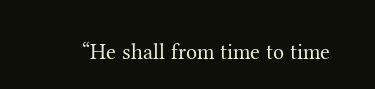“He shall from time to time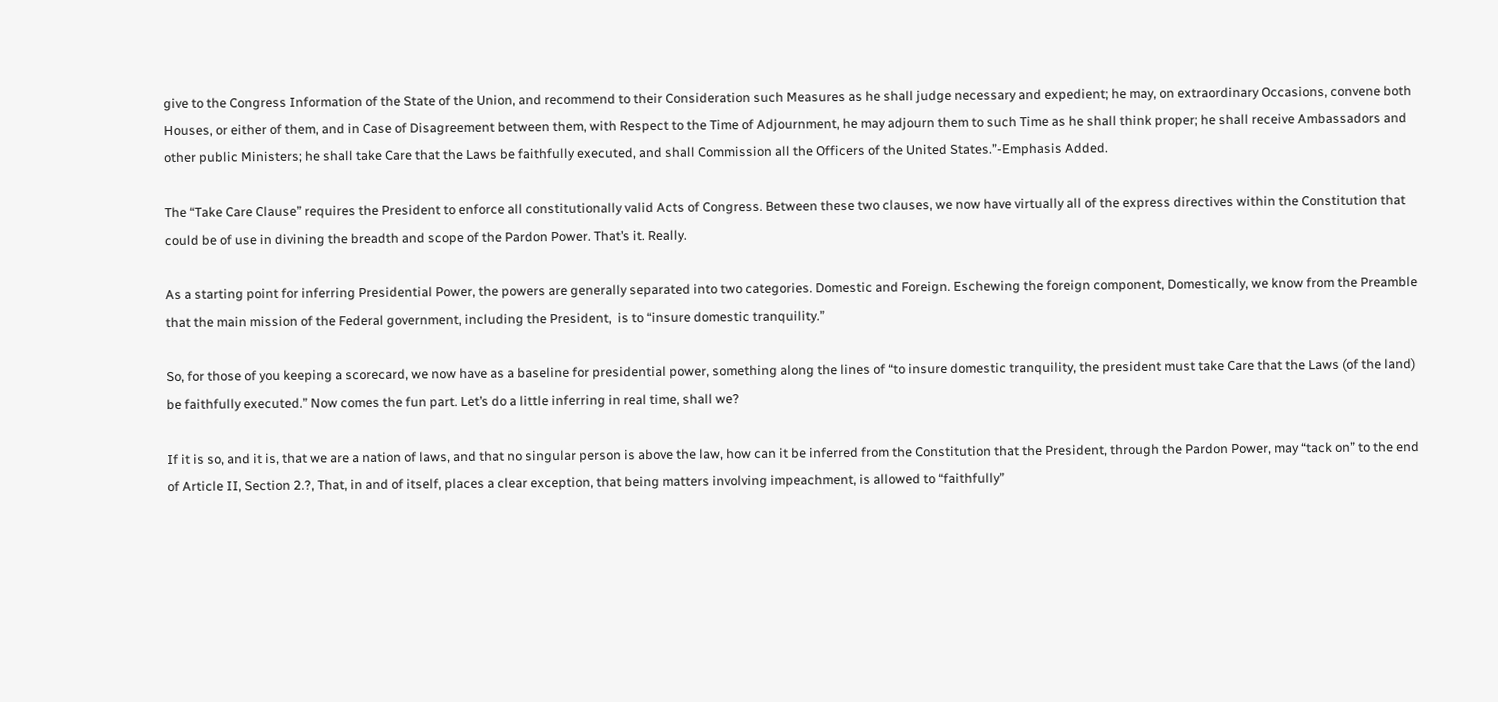give to the Congress Information of the State of the Union, and recommend to their Consideration such Measures as he shall judge necessary and expedient; he may, on extraordinary Occasions, convene both Houses, or either of them, and in Case of Disagreement between them, with Respect to the Time of Adjournment, he may adjourn them to such Time as he shall think proper; he shall receive Ambassadors and other public Ministers; he shall take Care that the Laws be faithfully executed, and shall Commission all the Officers of the United States.”-Emphasis Added.

The “Take Care Clause” requires the President to enforce all constitutionally valid Acts of Congress. Between these two clauses, we now have virtually all of the express directives within the Constitution that could be of use in divining the breadth and scope of the Pardon Power. That’s it. Really.

As a starting point for inferring Presidential Power, the powers are generally separated into two categories. Domestic and Foreign. Eschewing the foreign component, Domestically, we know from the Preamble that the main mission of the Federal government, including the President,  is to “insure domestic tranquility.”

So, for those of you keeping a scorecard, we now have as a baseline for presidential power, something along the lines of “to insure domestic tranquility, the president must take Care that the Laws (of the land) be faithfully executed.” Now comes the fun part. Let’s do a little inferring in real time, shall we?

If it is so, and it is, that we are a nation of laws, and that no singular person is above the law, how can it be inferred from the Constitution that the President, through the Pardon Power, may “tack on” to the end of Article II, Section 2.?, That, in and of itself, places a clear exception, that being matters involving impeachment, is allowed to “faithfully”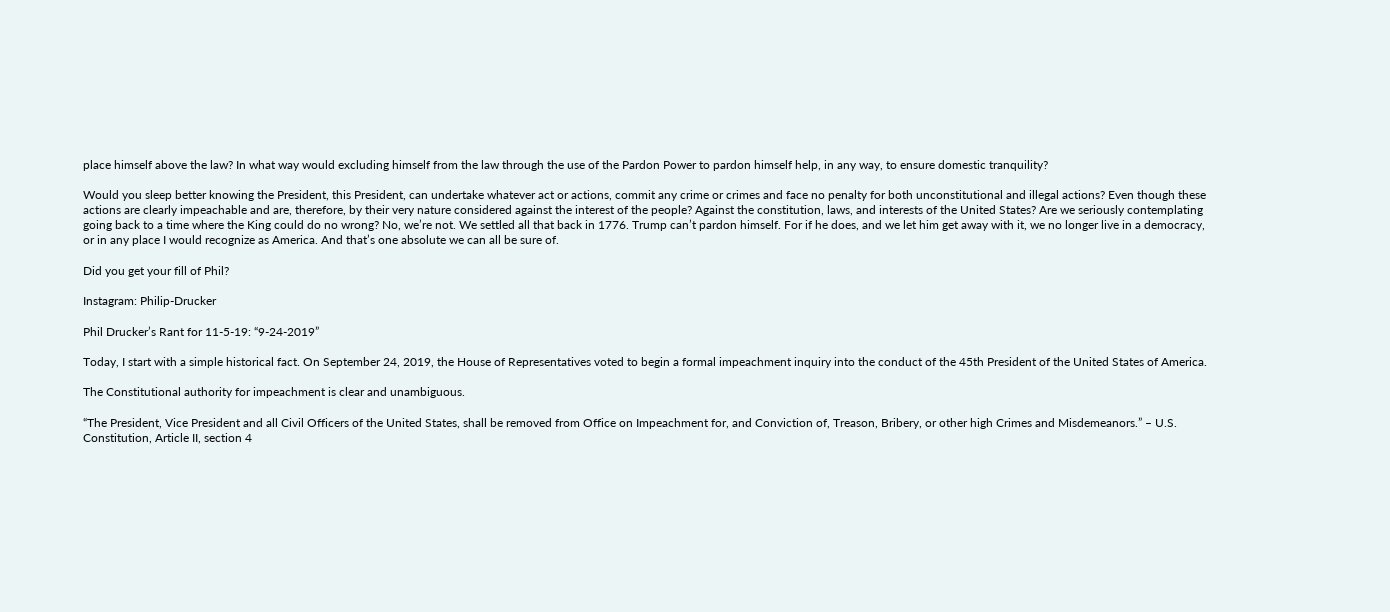place himself above the law? In what way would excluding himself from the law through the use of the Pardon Power to pardon himself help, in any way, to ensure domestic tranquility?

Would you sleep better knowing the President, this President, can undertake whatever act or actions, commit any crime or crimes and face no penalty for both unconstitutional and illegal actions? Even though these actions are clearly impeachable and are, therefore, by their very nature considered against the interest of the people? Against the constitution, laws, and interests of the United States? Are we seriously contemplating going back to a time where the King could do no wrong? No, we’re not. We settled all that back in 1776. Trump can’t pardon himself. For if he does, and we let him get away with it, we no longer live in a democracy, or in any place I would recognize as America. And that’s one absolute we can all be sure of.

Did you get your fill of Phil?

Instagram: Philip-Drucker

Phil Drucker’s Rant for 11-5-19: “9-24-2019”

Today, I start with a simple historical fact. On September 24, 2019, the House of Representatives voted to begin a formal impeachment inquiry into the conduct of the 45th President of the United States of America.

The Constitutional authority for impeachment is clear and unambiguous.

“The President, Vice President and all Civil Officers of the United States, shall be removed from Office on Impeachment for, and Conviction of, Treason, Bribery, or other high Crimes and Misdemeanors.” – U.S. Constitution, Article II, section 4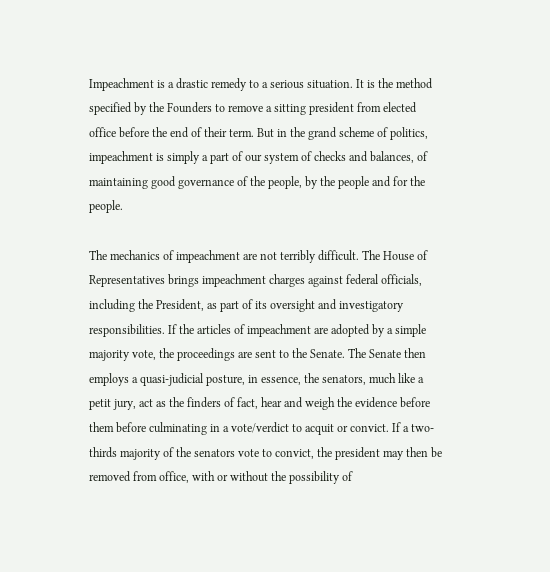Impeachment is a drastic remedy to a serious situation. It is the method specified by the Founders to remove a sitting president from elected office before the end of their term. But in the grand scheme of politics, impeachment is simply a part of our system of checks and balances, of maintaining good governance of the people, by the people and for the people.

The mechanics of impeachment are not terribly difficult. The House of Representatives brings impeachment charges against federal officials, including the President, as part of its oversight and investigatory responsibilities. If the articles of impeachment are adopted by a simple majority vote, the proceedings are sent to the Senate. The Senate then employs a quasi-judicial posture, in essence, the senators, much like a petit jury, act as the finders of fact, hear and weigh the evidence before them before culminating in a vote/verdict to acquit or convict. If a two-thirds majority of the senators vote to convict, the president may then be removed from office, with or without the possibility of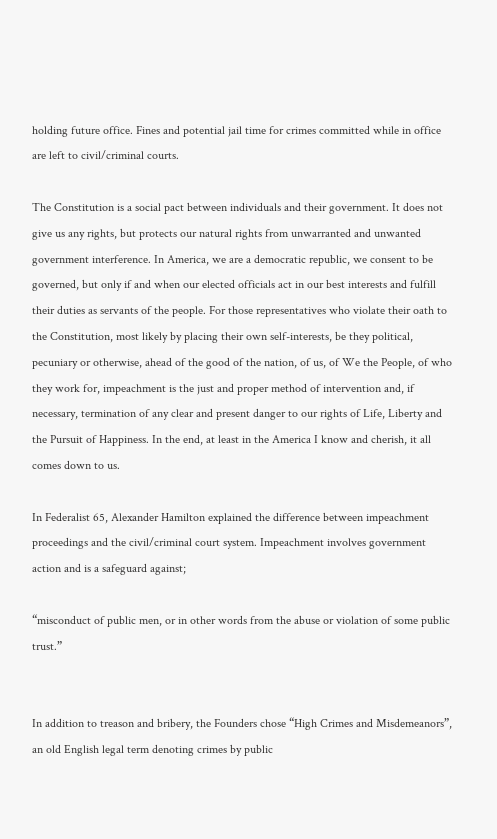holding future office. Fines and potential jail time for crimes committed while in office are left to civil/criminal courts.

The Constitution is a social pact between individuals and their government. It does not give us any rights, but protects our natural rights from unwarranted and unwanted government interference. In America, we are a democratic republic, we consent to be governed, but only if and when our elected officials act in our best interests and fulfill their duties as servants of the people. For those representatives who violate their oath to the Constitution, most likely by placing their own self-interests, be they political, pecuniary or otherwise, ahead of the good of the nation, of us, of We the People, of who they work for, impeachment is the just and proper method of intervention and, if necessary, termination of any clear and present danger to our rights of Life, Liberty and the Pursuit of Happiness. In the end, at least in the America I know and cherish, it all comes down to us.

In Federalist 65, Alexander Hamilton explained the difference between impeachment proceedings and the civil/criminal court system. Impeachment involves government action and is a safeguard against;

“misconduct of public men, or in other words from the abuse or violation of some public trust.”


In addition to treason and bribery, the Founders chose “High Crimes and Misdemeanors”, an old English legal term denoting crimes by public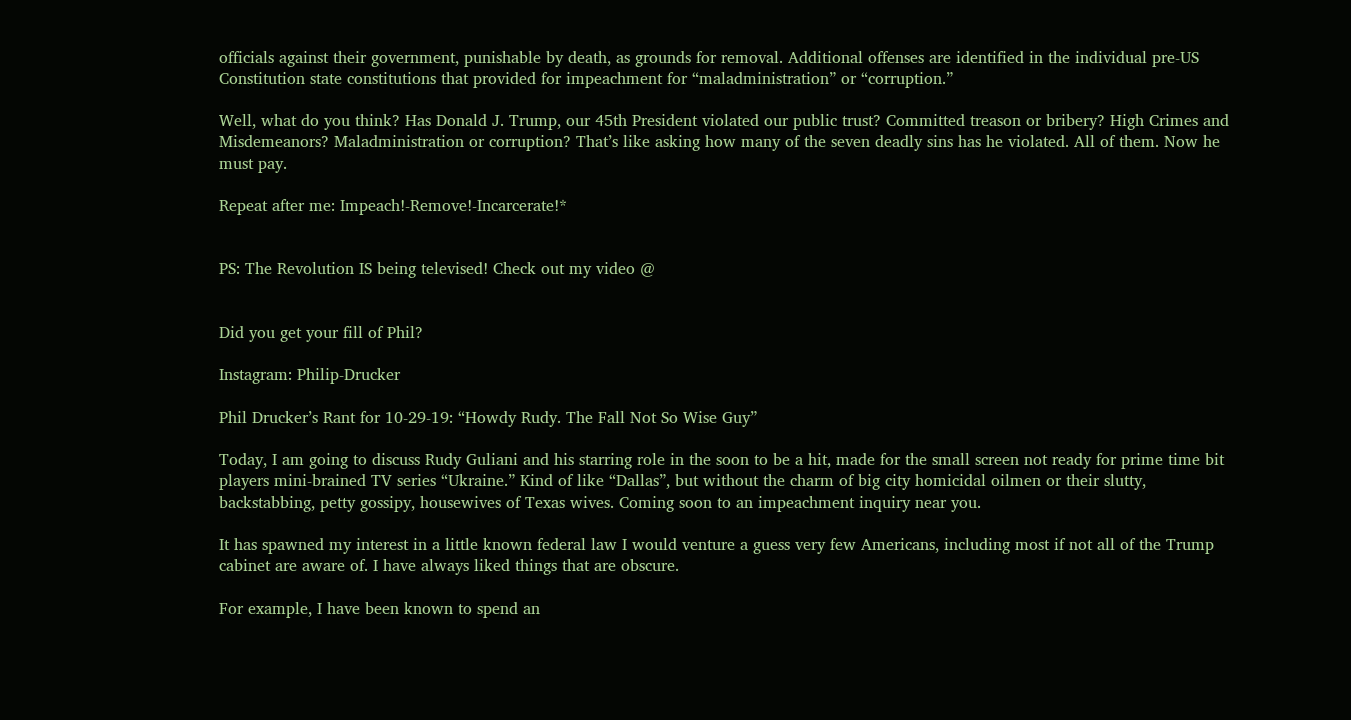officials against their government, punishable by death, as grounds for removal. Additional offenses are identified in the individual pre-US Constitution state constitutions that provided for impeachment for “maladministration” or “corruption.”

Well, what do you think? Has Donald J. Trump, our 45th President violated our public trust? Committed treason or bribery? High Crimes and Misdemeanors? Maladministration or corruption? That’s like asking how many of the seven deadly sins has he violated. All of them. Now he must pay.

Repeat after me: Impeach!-Remove!-Incarcerate!*


PS: The Revolution IS being televised! Check out my video @


Did you get your fill of Phil?

Instagram: Philip-Drucker

Phil Drucker’s Rant for 10-29-19: “Howdy Rudy. The Fall Not So Wise Guy”

Today, I am going to discuss Rudy Guliani and his starring role in the soon to be a hit, made for the small screen not ready for prime time bit players mini-brained TV series “Ukraine.” Kind of like “Dallas”, but without the charm of big city homicidal oilmen or their slutty, backstabbing, petty gossipy, housewives of Texas wives. Coming soon to an impeachment inquiry near you.

It has spawned my interest in a little known federal law I would venture a guess very few Americans, including most if not all of the Trump cabinet are aware of. I have always liked things that are obscure.

For example, I have been known to spend an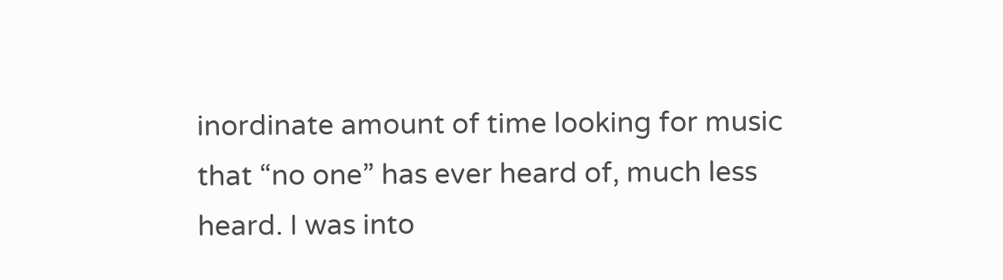inordinate amount of time looking for music that “no one” has ever heard of, much less heard. I was into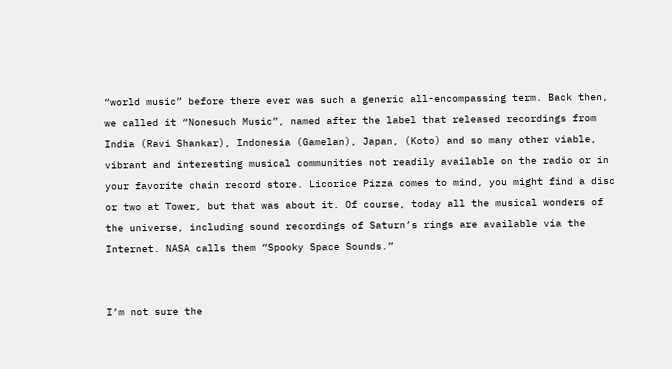“world music” before there ever was such a generic all-encompassing term. Back then, we called it “Nonesuch Music”, named after the label that released recordings from India (Ravi Shankar), Indonesia (Gamelan), Japan, (Koto) and so many other viable, vibrant and interesting musical communities not readily available on the radio or in your favorite chain record store. Licorice Pizza comes to mind, you might find a disc or two at Tower, but that was about it. Of course, today all the musical wonders of the universe, including sound recordings of Saturn’s rings are available via the Internet. NASA calls them “Spooky Space Sounds.”


I’m not sure the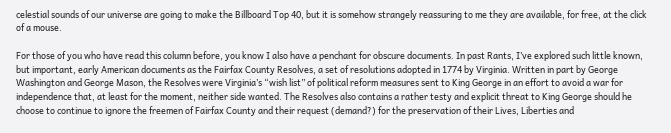celestial sounds of our universe are going to make the Billboard Top 40, but it is somehow strangely reassuring to me they are available, for free, at the click of a mouse.

For those of you who have read this column before, you know I also have a penchant for obscure documents. In past Rants, I’ve explored such little known, but important, early American documents as the Fairfax County Resolves, a set of resolutions adopted in 1774 by Virginia. Written in part by George Washington and George Mason, the Resolves were Virginia’s “wish list” of political reform measures sent to King George in an effort to avoid a war for independence that, at least for the moment, neither side wanted. The Resolves also contains a rather testy and explicit threat to King George should he choose to continue to ignore the freemen of Fairfax County and their request (demand?) for the preservation of their Lives, Liberties and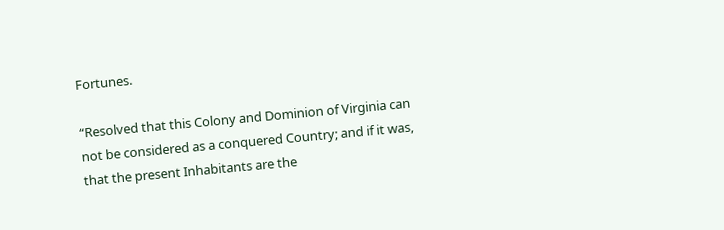Fortunes.

“Resolved that this Colony and Dominion of Virginia can not be considered as a conquered Country; and if it was, that the present Inhabitants are the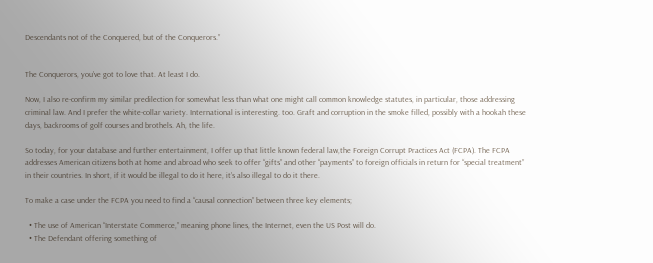Descendants not of the Conquered, but of the Conquerors.”


The Conquerors, you’ve got to love that. At least I do.

Now, I also re-confirm my similar predilection for somewhat less than what one might call common knowledge statutes, in particular, those addressing criminal law. And I prefer the white-collar variety. International is interesting. too. Graft and corruption in the smoke filled, possibly with a hookah these days, backrooms of golf courses and brothels. Ah, the life.

So today, for your database and further entertainment, I offer up that little known federal law,the Foreign Corrupt Practices Act (FCPA). The FCPA addresses American citizens both at home and abroad who seek to offer “gifts” and other “payments” to foreign officials in return for “special treatment” in their countries. In short, if it would be illegal to do it here, it’s also illegal to do it there.

To make a case under the FCPA you need to find a “causal connection” between three key elements;

  • The use of American “Interstate Commerce,” meaning phone lines, the Internet, even the US Post will do.
  • The Defendant offering something of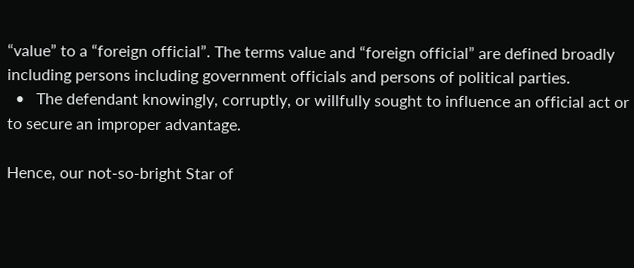“value” to a “foreign official”. The terms value and “foreign official” are defined broadly including persons including government officials and persons of political parties.
  •   The defendant knowingly, corruptly, or willfully sought to influence an official act or to secure an improper advantage.

Hence, our not-so-bright Star of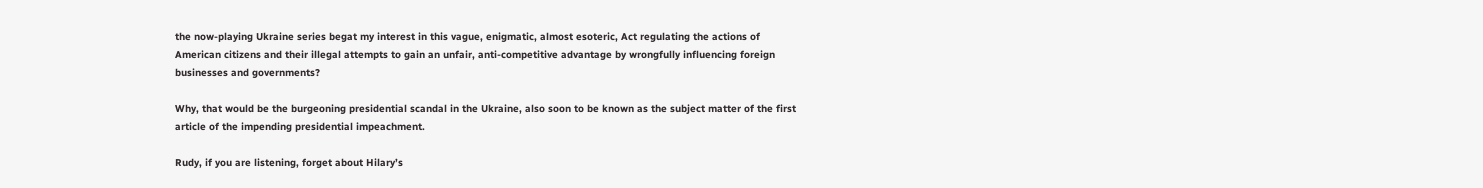the now-playing Ukraine series begat my interest in this vague, enigmatic, almost esoteric, Act regulating the actions of American citizens and their illegal attempts to gain an unfair, anti-competitive advantage by wrongfully influencing foreign businesses and governments?

Why, that would be the burgeoning presidential scandal in the Ukraine, also soon to be known as the subject matter of the first article of the impending presidential impeachment.

Rudy, if you are listening, forget about Hilary’s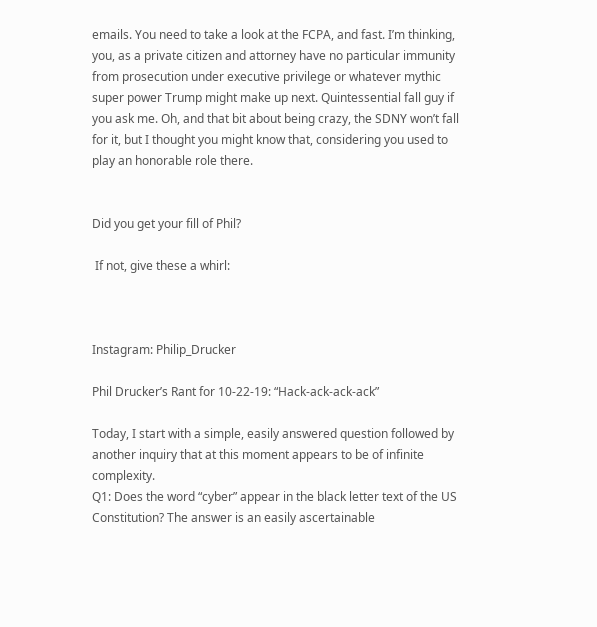emails. You need to take a look at the FCPA, and fast. I’m thinking, you, as a private citizen and attorney have no particular immunity from prosecution under executive privilege or whatever mythic super power Trump might make up next. Quintessential fall guy if you ask me. Oh, and that bit about being crazy, the SDNY won’t fall for it, but I thought you might know that, considering you used to play an honorable role there.


Did you get your fill of Phil?

 If not, give these a whirl:



Instagram: Philip_Drucker

Phil Drucker’s Rant for 10-22-19: “Hack-ack-ack-ack”

Today, I start with a simple, easily answered question followed by another inquiry that at this moment appears to be of infinite complexity.
Q1: Does the word “cyber” appear in the black letter text of the US Constitution? The answer is an easily ascertainable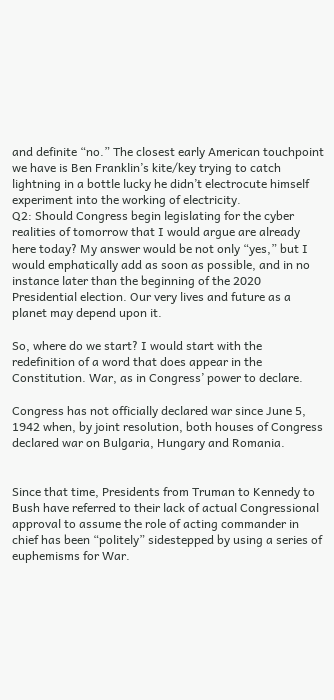and definite “no.” The closest early American touchpoint we have is Ben Franklin’s kite/key trying to catch lightning in a bottle lucky he didn’t electrocute himself experiment into the working of electricity.
Q2: Should Congress begin legislating for the cyber realities of tomorrow that I would argue are already here today? My answer would be not only “yes,” but I would emphatically add as soon as possible, and in no instance later than the beginning of the 2020 Presidential election. Our very lives and future as a planet may depend upon it.

So, where do we start? I would start with the redefinition of a word that does appear in the Constitution. War, as in Congress’ power to declare.

Congress has not officially declared war since June 5, 1942 when, by joint resolution, both houses of Congress declared war on Bulgaria, Hungary and Romania.


Since that time, Presidents from Truman to Kennedy to Bush have referred to their lack of actual Congressional approval to assume the role of acting commander in chief has been “politely” sidestepped by using a series of euphemisms for War.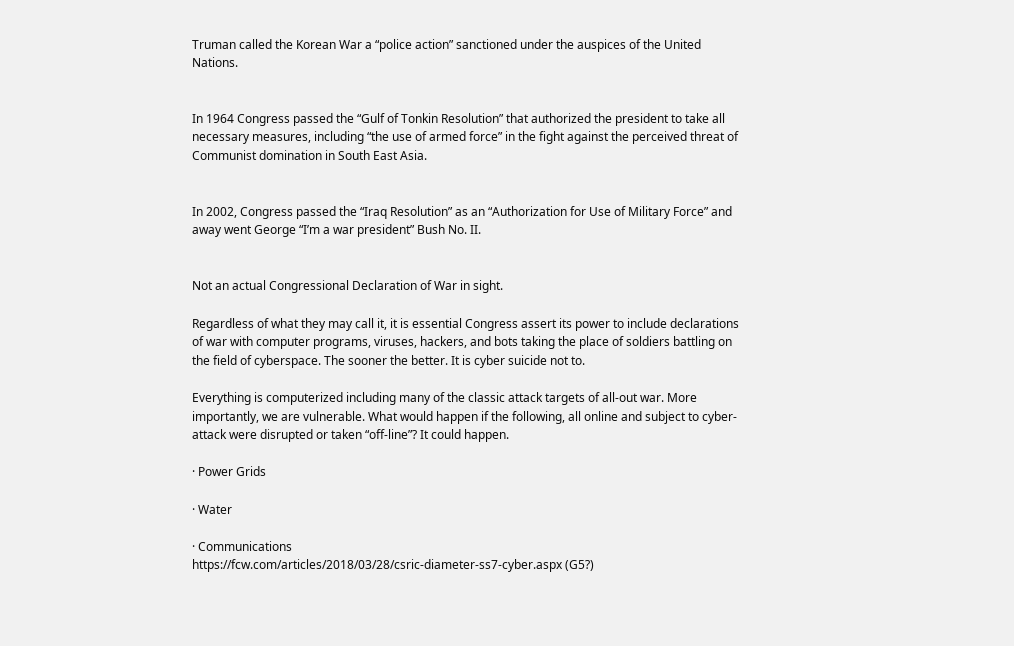Truman called the Korean War a “police action” sanctioned under the auspices of the United Nations.


In 1964 Congress passed the “Gulf of Tonkin Resolution” that authorized the president to take all necessary measures, including “the use of armed force” in the fight against the perceived threat of Communist domination in South East Asia.


In 2002, Congress passed the “Iraq Resolution” as an “Authorization for Use of Military Force” and away went George “I’m a war president” Bush No. II.


Not an actual Congressional Declaration of War in sight.

Regardless of what they may call it, it is essential Congress assert its power to include declarations of war with computer programs, viruses, hackers, and bots taking the place of soldiers battling on the field of cyberspace. The sooner the better. It is cyber suicide not to.

Everything is computerized including many of the classic attack targets of all-out war. More importantly, we are vulnerable. What would happen if the following, all online and subject to cyber-attack were disrupted or taken “off-line”? It could happen.

· Power Grids

· Water

· Communications
https://fcw.com/articles/2018/03/28/csric-diameter-ss7-cyber.aspx (G5?)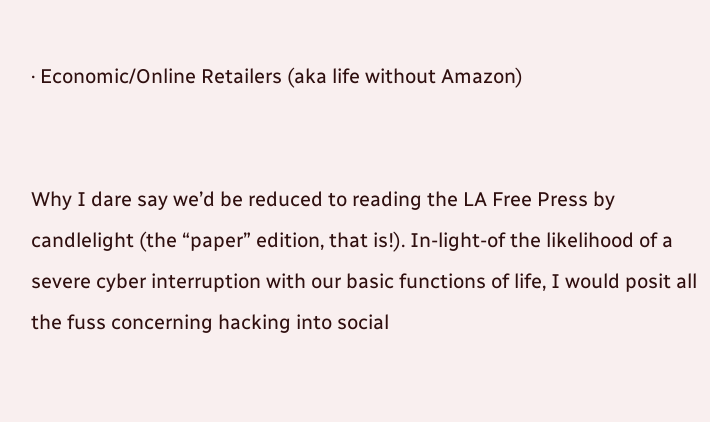· Economic/Online Retailers (aka life without Amazon)


Why I dare say we’d be reduced to reading the LA Free Press by candlelight (the “paper” edition, that is!). In-light-of the likelihood of a severe cyber interruption with our basic functions of life, I would posit all the fuss concerning hacking into social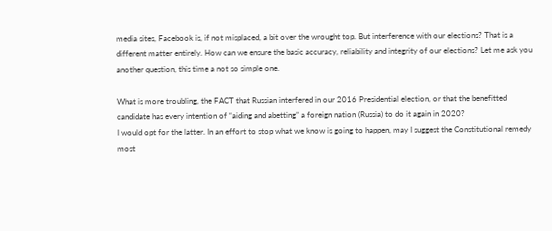media sites, Facebook is, if not misplaced, a bit over the wrought top. But interference with our elections? That is a different matter entirely. How can we ensure the basic accuracy, reliability and integrity of our elections? Let me ask you another question, this time a not so simple one.

What is more troubling, the FACT that Russian interfered in our 2016 Presidential election, or that the benefitted candidate has every intention of “aiding and abetting” a foreign nation (Russia) to do it again in 2020?
I would opt for the latter. In an effort to stop what we know is going to happen, may I suggest the Constitutional remedy most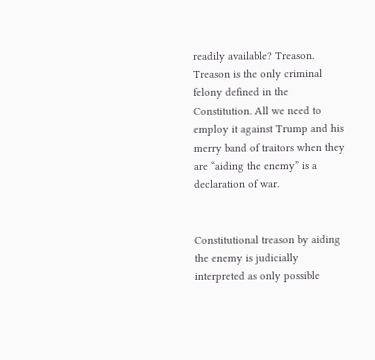readily available? Treason. Treason is the only criminal felony defined in the Constitution. All we need to employ it against Trump and his merry band of traitors when they are “aiding the enemy” is a declaration of war.


Constitutional treason by aiding the enemy is judicially interpreted as only possible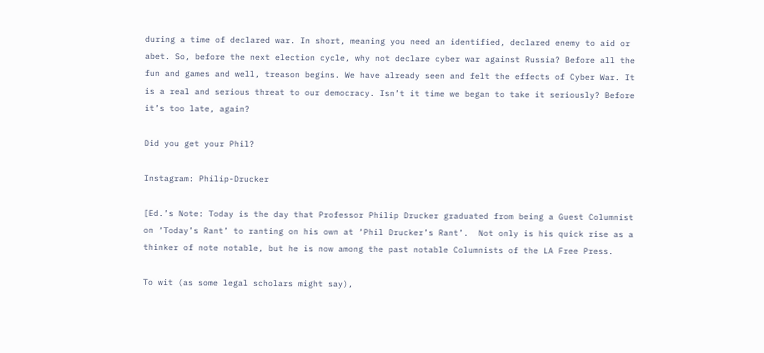during a time of declared war. In short, meaning you need an identified, declared enemy to aid or abet. So, before the next election cycle, why not declare cyber war against Russia? Before all the fun and games and well, treason begins. We have already seen and felt the effects of Cyber War. It is a real and serious threat to our democracy. Isn’t it time we began to take it seriously? Before it’s too late, again?

Did you get your Phil?

Instagram: Philip-Drucker

[Ed.’s Note: Today is the day that Professor Philip Drucker graduated from being a Guest Columnist on ‘Today’s Rant’ to ranting on his own at ‘Phil Drucker’s Rant’.  Not only is his quick rise as a thinker of note notable, but he is now among the past notable Columnists of the LA Free Press.

To wit (as some legal scholars might say),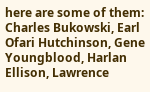here are some of them: Charles Bukowski, Earl Ofari Hutchinson, Gene Youngblood, Harlan Ellison, Lawrence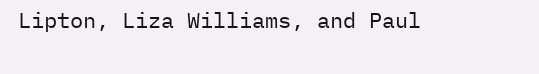Lipton, Liza Williams, and Paul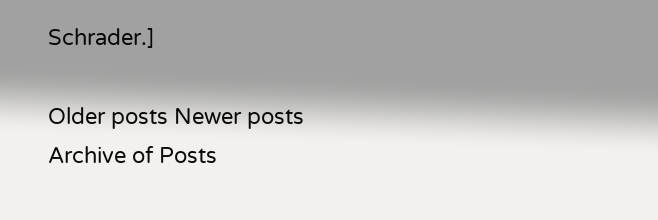Schrader.]

Older posts Newer posts
Archive of Posts